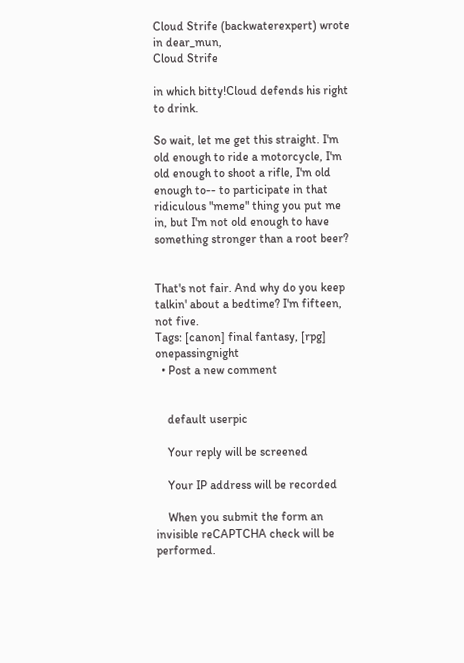Cloud Strife (backwaterexpert) wrote in dear_mun,
Cloud Strife

in which bitty!Cloud defends his right to drink.

So wait, let me get this straight. I'm old enough to ride a motorcycle, I'm old enough to shoot a rifle, I'm old enough to-- to participate in that ridiculous "meme" thing you put me in, but I'm not old enough to have something stronger than a root beer?


That's not fair. And why do you keep talkin' about a bedtime? I'm fifteen, not five.
Tags: [canon] final fantasy, [rpg] onepassingnight
  • Post a new comment


    default userpic

    Your reply will be screened

    Your IP address will be recorded

    When you submit the form an invisible reCAPTCHA check will be performed.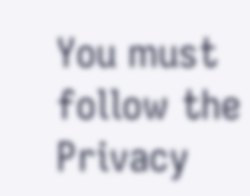You must follow the Privacy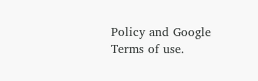Policy and Google Terms of use.